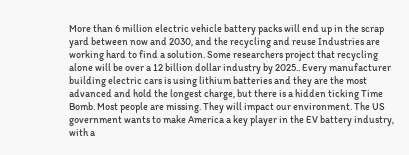More than 6 million electric vehicle battery packs will end up in the scrap yard between now and 2030, and the recycling and reuse Industries are working hard to find a solution. Some researchers project that recycling alone will be over a 12 billion dollar industry by 2025.. Every manufacturer building electric cars is using lithium batteries and they are the most advanced and hold the longest charge, but there is a hidden ticking Time Bomb. Most people are missing. They will impact our environment. The US government wants to make America a key player in the EV battery industry, with a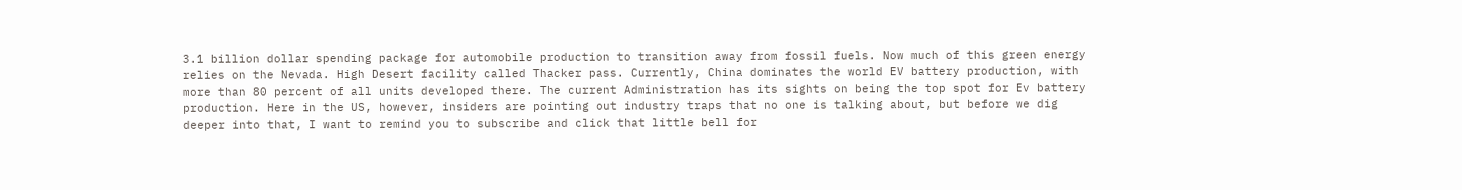3.1 billion dollar spending package for automobile production to transition away from fossil fuels. Now much of this green energy relies on the Nevada. High Desert facility called Thacker pass. Currently, China dominates the world EV battery production, with more than 80 percent of all units developed there. The current Administration has its sights on being the top spot for Ev battery production. Here in the US, however, insiders are pointing out industry traps that no one is talking about, but before we dig deeper into that, I want to remind you to subscribe and click that little bell for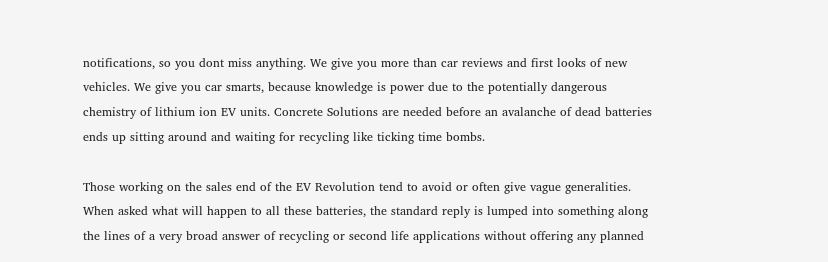notifications, so you dont miss anything. We give you more than car reviews and first looks of new vehicles. We give you car smarts, because knowledge is power due to the potentially dangerous chemistry of lithium ion EV units. Concrete Solutions are needed before an avalanche of dead batteries ends up sitting around and waiting for recycling like ticking time bombs.

Those working on the sales end of the EV Revolution tend to avoid or often give vague generalities. When asked what will happen to all these batteries, the standard reply is lumped into something along the lines of a very broad answer of recycling or second life applications without offering any planned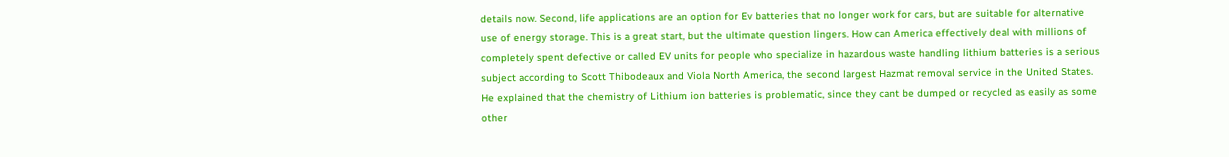details now. Second, life applications are an option for Ev batteries that no longer work for cars, but are suitable for alternative use of energy storage. This is a great start, but the ultimate question lingers. How can America effectively deal with millions of completely spent defective or called EV units for people who specialize in hazardous waste handling lithium batteries is a serious subject according to Scott Thibodeaux and Viola North America, the second largest Hazmat removal service in the United States. He explained that the chemistry of Lithium ion batteries is problematic, since they cant be dumped or recycled as easily as some other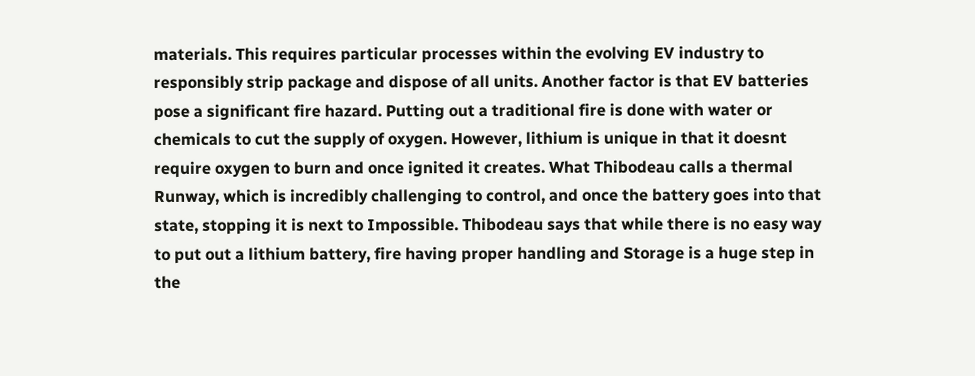materials. This requires particular processes within the evolving EV industry to responsibly strip package and dispose of all units. Another factor is that EV batteries pose a significant fire hazard. Putting out a traditional fire is done with water or chemicals to cut the supply of oxygen. However, lithium is unique in that it doesnt require oxygen to burn and once ignited it creates. What Thibodeau calls a thermal Runway, which is incredibly challenging to control, and once the battery goes into that state, stopping it is next to Impossible. Thibodeau says that while there is no easy way to put out a lithium battery, fire having proper handling and Storage is a huge step in the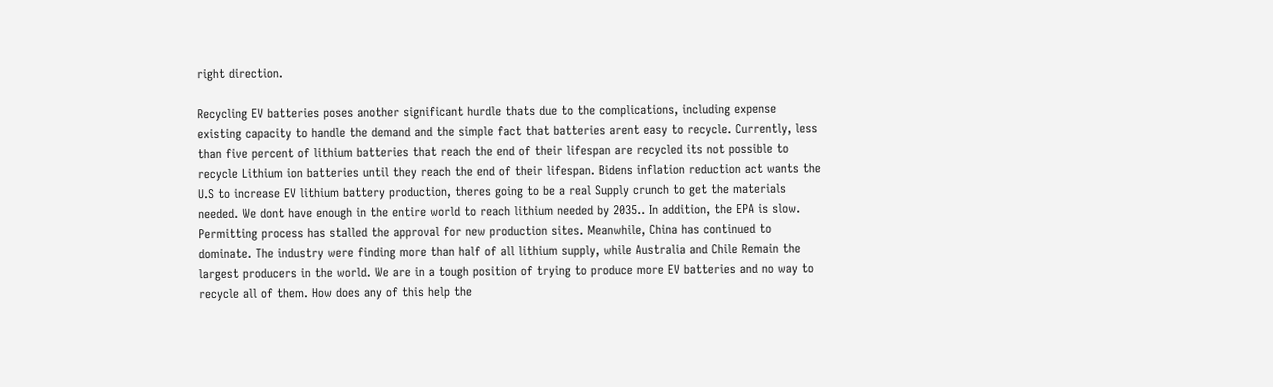right direction.

Recycling EV batteries poses another significant hurdle thats due to the complications, including expense existing capacity to handle the demand and the simple fact that batteries arent easy to recycle. Currently, less than five percent of lithium batteries that reach the end of their lifespan are recycled its not possible to recycle Lithium ion batteries until they reach the end of their lifespan. Bidens inflation reduction act wants the U.S to increase EV lithium battery production, theres going to be a real Supply crunch to get the materials needed. We dont have enough in the entire world to reach lithium needed by 2035.. In addition, the EPA is slow. Permitting process has stalled the approval for new production sites. Meanwhile, China has continued to dominate. The industry were finding more than half of all lithium supply, while Australia and Chile Remain the largest producers in the world. We are in a tough position of trying to produce more EV batteries and no way to recycle all of them. How does any of this help the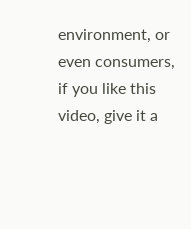environment, or even consumers, if you like this video, give it a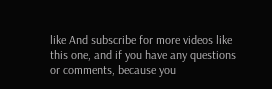like And subscribe for more videos like this one, and if you have any questions or comments, because you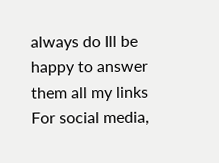always do Ill be happy to answer them all my links For social media,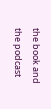the book and the podcast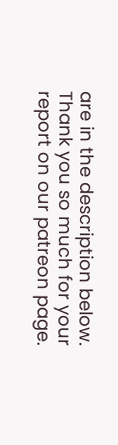are in the description below. Thank you so much for your report on our patreon page.